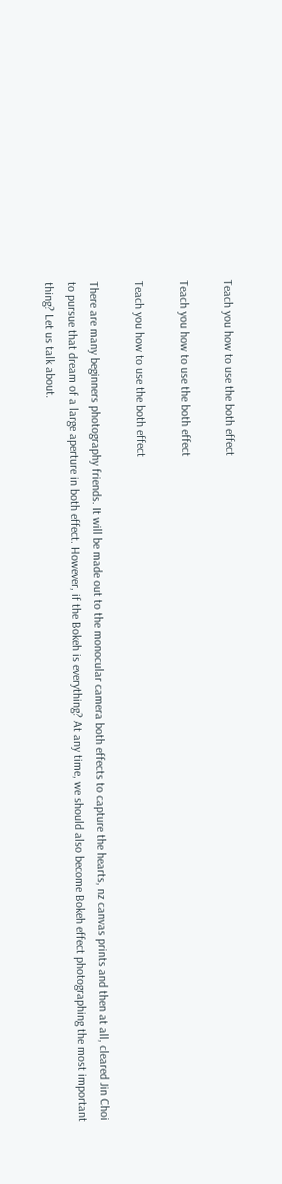Teach you how to use the both effect

Teach you how to use the both effect

Teach you how to use the both effect

There are many beginners photography friends. It will be made out to the monocular camera both effects to capture the hearts, nz canvas prints and then at all, cleared Jin Choi to pursue that dream of a large aperture in both effect. However, if the Bokeh is everything? At any time, we should also become Bokeh effect photographing the most important thing? Let us talk about.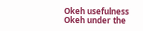Okeh usefulness
Okeh under the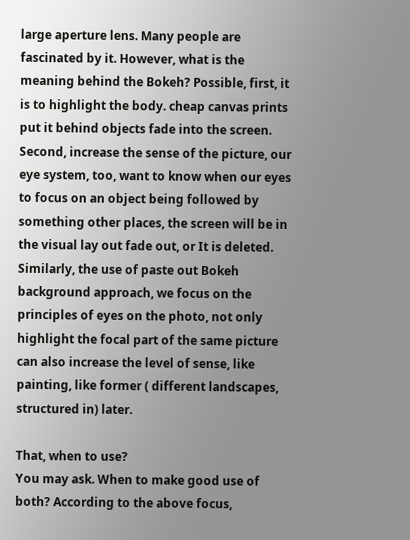large aperture lens. Many people are fascinated by it. However, what is the meaning behind the Bokeh? Possible, first, it is to highlight the body. cheap canvas prints put it behind objects fade into the screen. Second, increase the sense of the picture, our eye system, too, want to know when our eyes to focus on an object being followed by something other places, the screen will be in the visual lay out fade out, or It is deleted. Similarly, the use of paste out Bokeh background approach, we focus on the principles of eyes on the photo, not only highlight the focal part of the same picture can also increase the level of sense, like painting, like former ( different landscapes, structured in) later.

That, when to use?
You may ask. When to make good use of both? According to the above focus,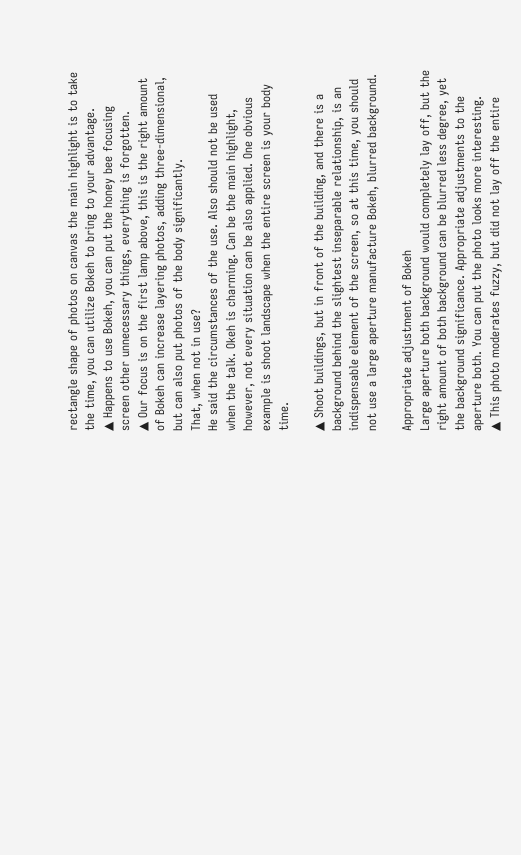rectangle shape of photos on canvas the main highlight is to take the time, you can utilize Bokeh to bring to your advantage.
▲ Happens to use Bokeh, you can put the honey bee focusing screen other unnecessary things, everything is forgotten.
▲ Our focus is on the first lamp above, this is the right amount of Bokeh can increase layering photos, adding three-dimensional, but can also put photos of the body significantly.
That, when not in use?
He said the circumstances of the use. Also should not be used when the talk. Okeh is charming. Can be the main highlight, however, not every situation can be also applied. One obvious example is shoot landscape when the entire screen is your body time.

▲ Shoot buildings, but in front of the building, and there is a background behind the slightest inseparable relationship, is an indispensable element of the screen, so at this time, you should not use a large aperture manufacture Bokeh, blurred background.

Appropriate adjustment of Bokeh
Large aperture both background would completely lay off, but the right amount of both background can be blurred less degree, yet the background significance. Appropriate adjustments to the aperture both. You can put the photo looks more interesting.
▲ This photo moderates fuzzy, but did not lay off the entire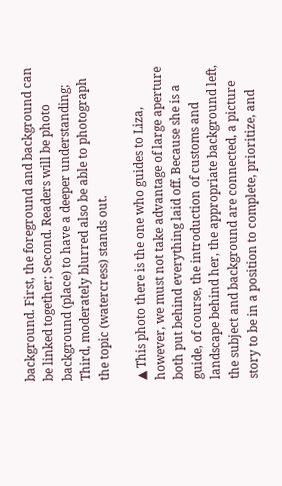background. First, the foreground and background can be linked together; Second. Readers will be photo background (place) to have a deeper understanding; Third, moderately blurred also be able to photograph the topic (watercress) stands out.

▲ This photo there is the one who guides to Liza, however, we must not take advantage of large aperture both put behind everything laid off. Because she is a guide, of course, the introduction of customs and landscape behind her, the appropriate background left, the subject and background are connected, a picture story to be in a position to complete, prioritize, and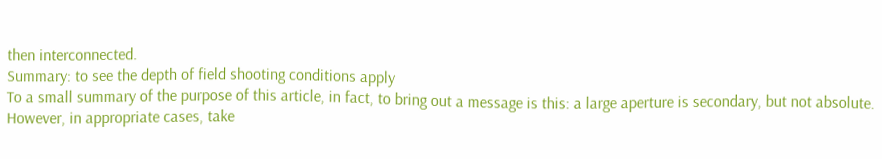then interconnected.
Summary: to see the depth of field shooting conditions apply
To a small summary of the purpose of this article, in fact, to bring out a message is this: a large aperture is secondary, but not absolute. However, in appropriate cases, take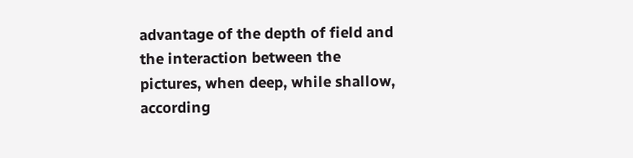advantage of the depth of field and the interaction between the pictures, when deep, while shallow, according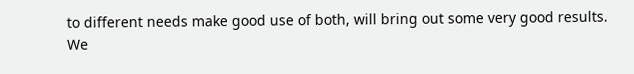to different needs make good use of both, will bring out some very good results.
We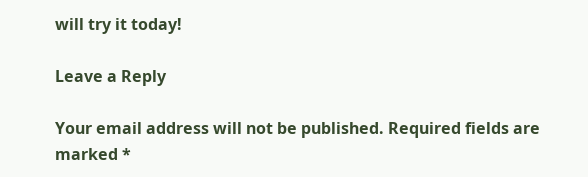will try it today!

Leave a Reply

Your email address will not be published. Required fields are marked *